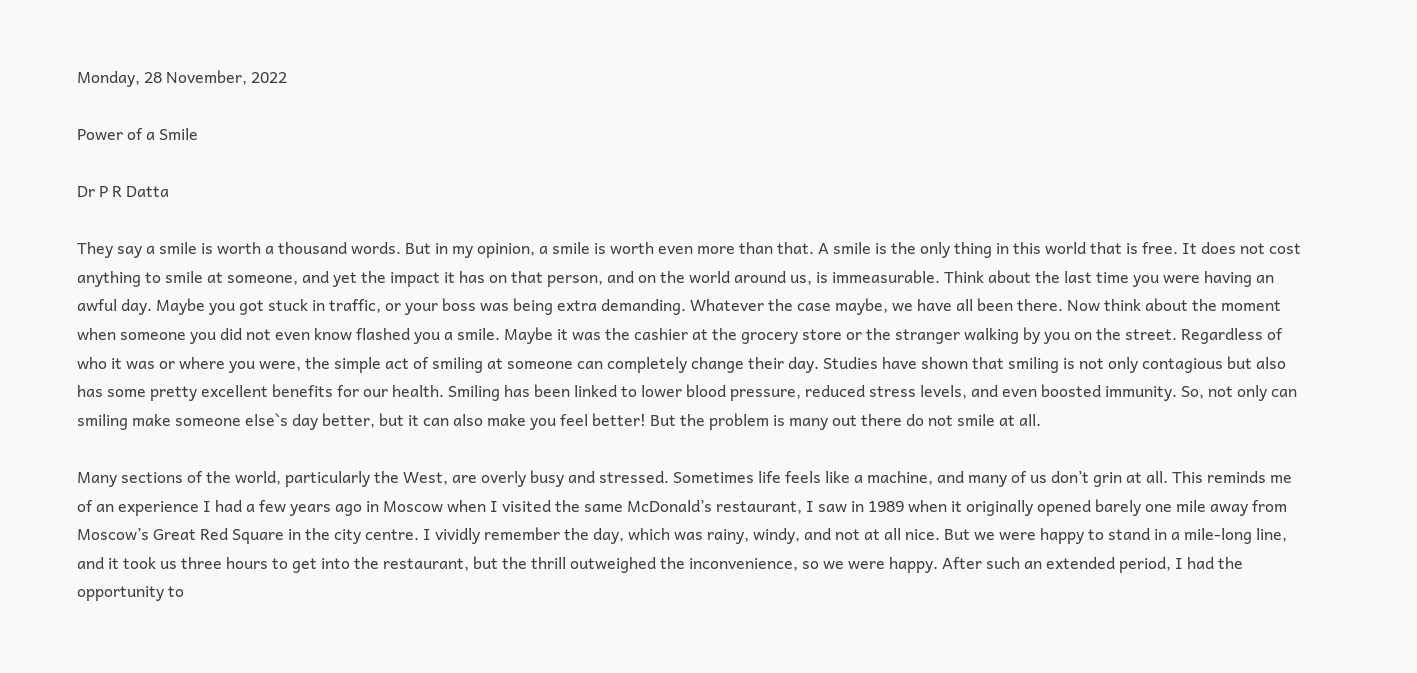Monday, 28 November, 2022

Power of a Smile

Dr P R Datta

They say a smile is worth a thousand words. But in my opinion, a smile is worth even more than that. A smile is the only thing in this world that is free. It does not cost anything to smile at someone, and yet the impact it has on that person, and on the world around us, is immeasurable. Think about the last time you were having an awful day. Maybe you got stuck in traffic, or your boss was being extra demanding. Whatever the case maybe, we have all been there. Now think about the moment when someone you did not even know flashed you a smile. Maybe it was the cashier at the grocery store or the stranger walking by you on the street. Regardless of who it was or where you were, the simple act of smiling at someone can completely change their day. Studies have shown that smiling is not only contagious but also has some pretty excellent benefits for our health. Smiling has been linked to lower blood pressure, reduced stress levels, and even boosted immunity. So, not only can smiling make someone else`s day better, but it can also make you feel better! But the problem is many out there do not smile at all.

Many sections of the world, particularly the West, are overly busy and stressed. Sometimes life feels like a machine, and many of us don’t grin at all. This reminds me of an experience I had a few years ago in Moscow when I visited the same McDonald’s restaurant, I saw in 1989 when it originally opened barely one mile away from Moscow’s Great Red Square in the city centre. I vividly remember the day, which was rainy, windy, and not at all nice. But we were happy to stand in a mile-long line, and it took us three hours to get into the restaurant, but the thrill outweighed the inconvenience, so we were happy. After such an extended period, I had the opportunity to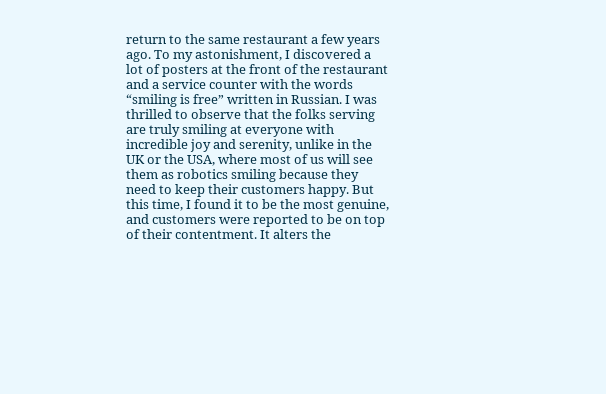return to the same restaurant a few years ago. To my astonishment, I discovered a lot of posters at the front of the restaurant and a service counter with the words “smiling is free” written in Russian. I was thrilled to observe that the folks serving are truly smiling at everyone with incredible joy and serenity, unlike in the UK or the USA, where most of us will see them as robotics smiling because they need to keep their customers happy. But this time, I found it to be the most genuine, and customers were reported to be on top of their contentment. It alters the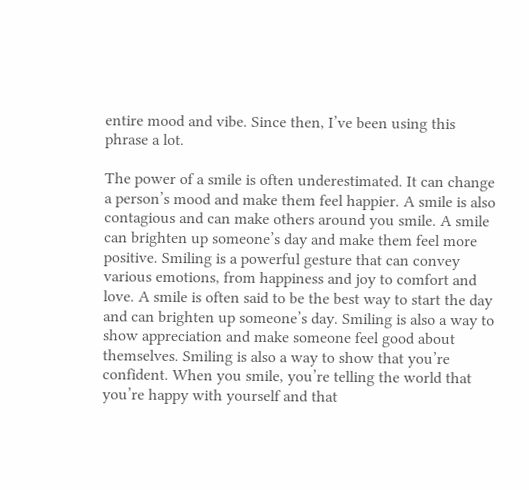entire mood and vibe. Since then, I’ve been using this phrase a lot.

The power of a smile is often underestimated. It can change a person’s mood and make them feel happier. A smile is also contagious and can make others around you smile. A smile can brighten up someone’s day and make them feel more positive. Smiling is a powerful gesture that can convey various emotions, from happiness and joy to comfort and love. A smile is often said to be the best way to start the day and can brighten up someone’s day. Smiling is also a way to show appreciation and make someone feel good about themselves. Smiling is also a way to show that you’re confident. When you smile, you’re telling the world that you’re happy with yourself and that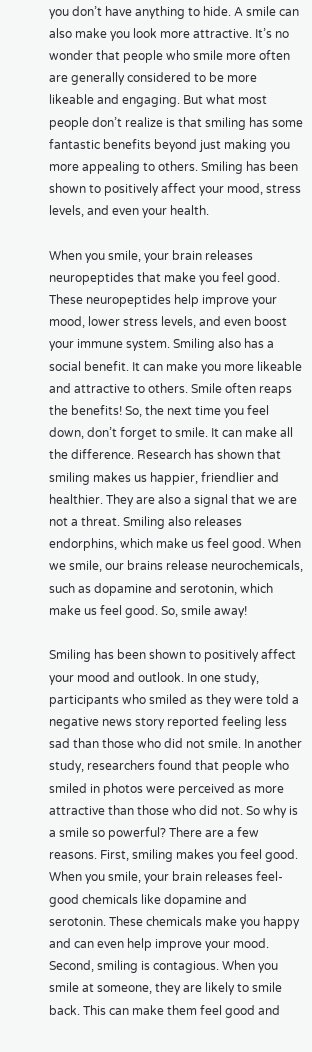you don’t have anything to hide. A smile can also make you look more attractive. It’s no wonder that people who smile more often are generally considered to be more likeable and engaging. But what most people don’t realize is that smiling has some fantastic benefits beyond just making you more appealing to others. Smiling has been shown to positively affect your mood, stress levels, and even your health.

When you smile, your brain releases neuropeptides that make you feel good. These neuropeptides help improve your mood, lower stress levels, and even boost your immune system. Smiling also has a social benefit. It can make you more likeable and attractive to others. Smile often reaps the benefits! So, the next time you feel down, don’t forget to smile. It can make all the difference. Research has shown that smiling makes us happier, friendlier and healthier. They are also a signal that we are not a threat. Smiling also releases endorphins, which make us feel good. When we smile, our brains release neurochemicals, such as dopamine and serotonin, which make us feel good. So, smile away!

Smiling has been shown to positively affect your mood and outlook. In one study, participants who smiled as they were told a negative news story reported feeling less sad than those who did not smile. In another study, researchers found that people who smiled in photos were perceived as more attractive than those who did not. So why is a smile so powerful? There are a few reasons. First, smiling makes you feel good. When you smile, your brain releases feel-good chemicals like dopamine and serotonin. These chemicals make you happy and can even help improve your mood. Second, smiling is contagious. When you smile at someone, they are likely to smile back. This can make them feel good and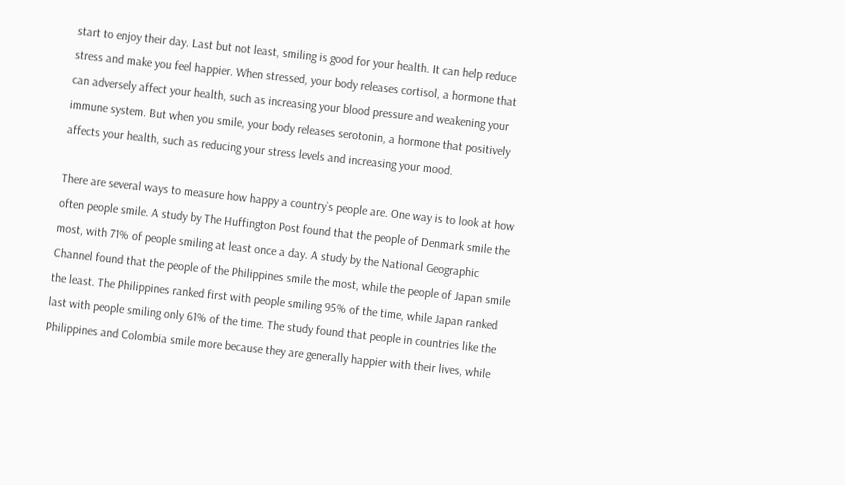start to enjoy their day. Last but not least, smiling is good for your health. It can help reduce stress and make you feel happier. When stressed, your body releases cortisol, a hormone that can adversely affect your health, such as increasing your blood pressure and weakening your immune system. But when you smile, your body releases serotonin, a hormone that positively affects your health, such as reducing your stress levels and increasing your mood.

There are several ways to measure how happy a country`s people are. One way is to look at how often people smile. A study by The Huffington Post found that the people of Denmark smile the most, with 71% of people smiling at least once a day. A study by the National Geographic Channel found that the people of the Philippines smile the most, while the people of Japan smile the least. The Philippines ranked first with people smiling 95% of the time, while Japan ranked last with people smiling only 61% of the time. The study found that people in countries like the Philippines and Colombia smile more because they are generally happier with their lives, while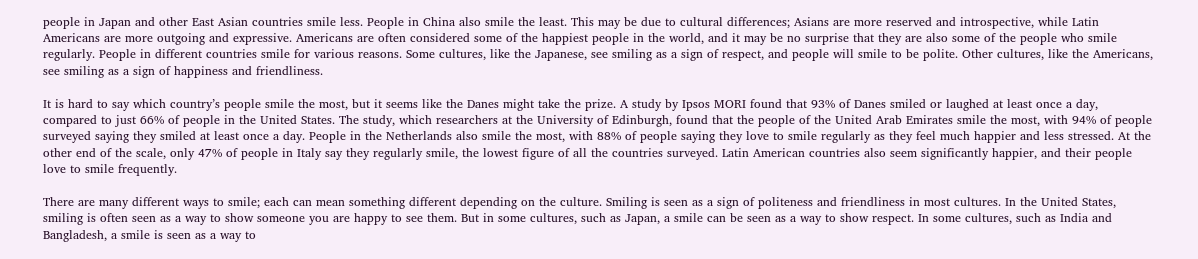people in Japan and other East Asian countries smile less. People in China also smile the least. This may be due to cultural differences; Asians are more reserved and introspective, while Latin Americans are more outgoing and expressive. Americans are often considered some of the happiest people in the world, and it may be no surprise that they are also some of the people who smile regularly. People in different countries smile for various reasons. Some cultures, like the Japanese, see smiling as a sign of respect, and people will smile to be polite. Other cultures, like the Americans, see smiling as a sign of happiness and friendliness.

It is hard to say which country’s people smile the most, but it seems like the Danes might take the prize. A study by Ipsos MORI found that 93% of Danes smiled or laughed at least once a day, compared to just 66% of people in the United States. The study, which researchers at the University of Edinburgh, found that the people of the United Arab Emirates smile the most, with 94% of people surveyed saying they smiled at least once a day. People in the Netherlands also smile the most, with 88% of people saying they love to smile regularly as they feel much happier and less stressed. At the other end of the scale, only 47% of people in Italy say they regularly smile, the lowest figure of all the countries surveyed. Latin American countries also seem significantly happier, and their people love to smile frequently.

There are many different ways to smile; each can mean something different depending on the culture. Smiling is seen as a sign of politeness and friendliness in most cultures. In the United States, smiling is often seen as a way to show someone you are happy to see them. But in some cultures, such as Japan, a smile can be seen as a way to show respect. In some cultures, such as India and Bangladesh, a smile is seen as a way to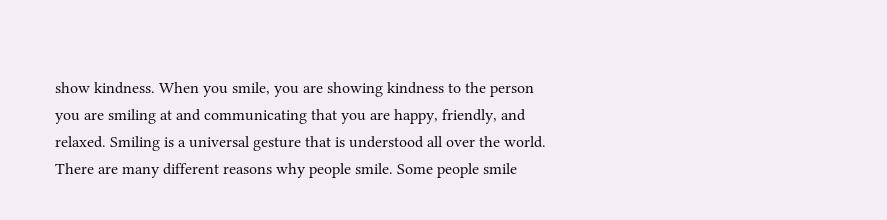show kindness. When you smile, you are showing kindness to the person you are smiling at and communicating that you are happy, friendly, and relaxed. Smiling is a universal gesture that is understood all over the world. There are many different reasons why people smile. Some people smile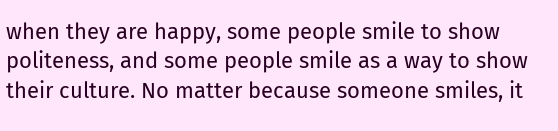when they are happy, some people smile to show politeness, and some people smile as a way to show their culture. No matter because someone smiles, it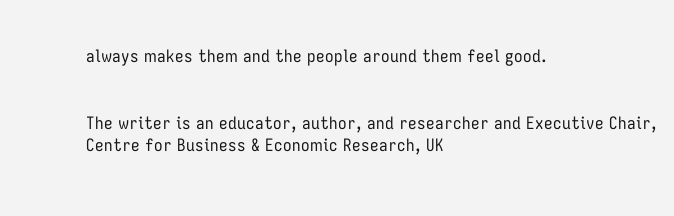always makes them and the people around them feel good.


The writer is an educator, author, and researcher and Executive Chair, Centre for Business & Economic Research, UK